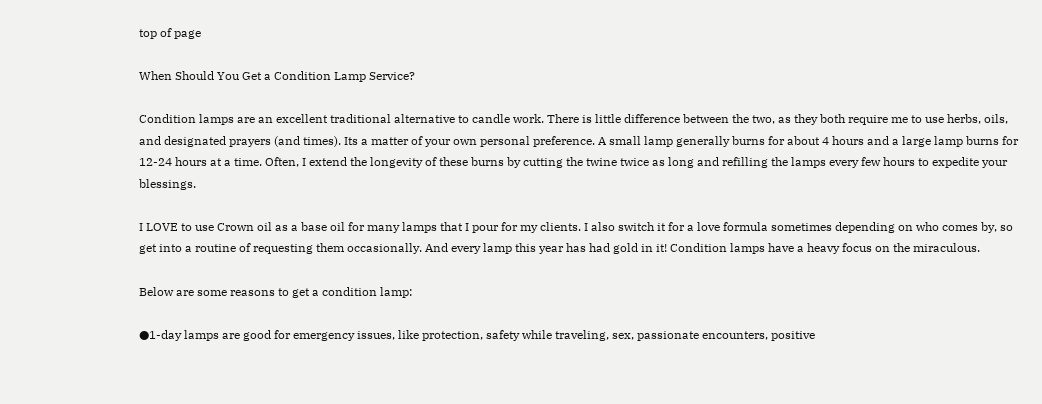top of page

When Should You Get a Condition Lamp Service?

Condition lamps are an excellent traditional alternative to candle work. There is little difference between the two, as they both require me to use herbs, oils, and designated prayers (and times). Its a matter of your own personal preference. A small lamp generally burns for about 4 hours and a large lamp burns for 12-24 hours at a time. Often, I extend the longevity of these burns by cutting the twine twice as long and refilling the lamps every few hours to expedite your blessings.

I LOVE to use Crown oil as a base oil for many lamps that I pour for my clients. I also switch it for a love formula sometimes depending on who comes by, so get into a routine of requesting them occasionally. And every lamp this year has had gold in it! Condition lamps have a heavy focus on the miraculous.

Below are some reasons to get a condition lamp:

●1-day lamps are good for emergency issues, like protection, safety while traveling, sex, passionate encounters, positive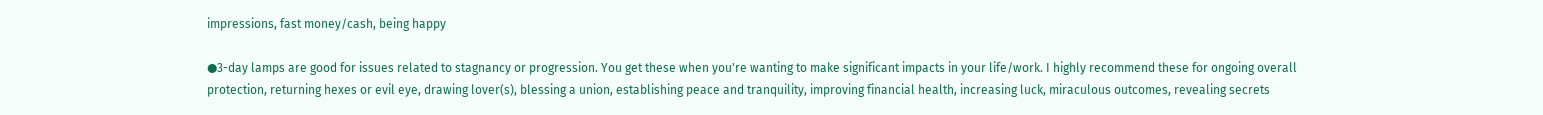impressions, fast money/cash, being happy

●3-day lamps are good for issues related to stagnancy or progression. You get these when you're wanting to make significant impacts in your life/work. I highly recommend these for ongoing overall protection, returning hexes or evil eye, drawing lover(s), blessing a union, establishing peace and tranquility, improving financial health, increasing luck, miraculous outcomes, revealing secrets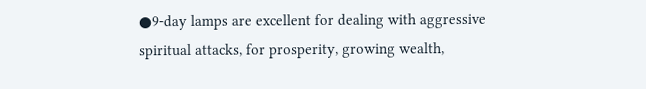●9-day lamps are excellent for dealing with aggressive spiritual attacks, for prosperity, growing wealth,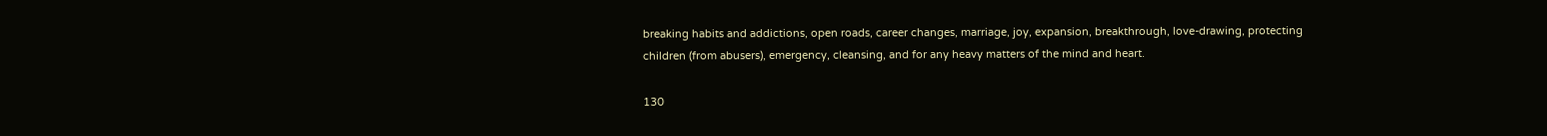breaking habits and addictions, open roads, career changes, marriage, joy, expansion, breakthrough, love-drawing, protecting children (from abusers), emergency, cleansing, and for any heavy matters of the mind and heart.

130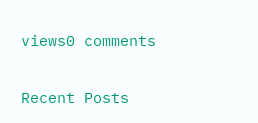views0 comments

Recent Posts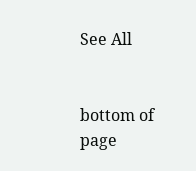See All


bottom of page